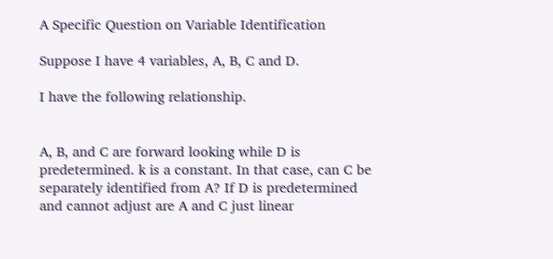A Specific Question on Variable Identification

Suppose I have 4 variables, A, B, C and D.

I have the following relationship.


A, B, and C are forward looking while D is predetermined. k is a constant. In that case, can C be separately identified from A? If D is predetermined and cannot adjust are A and C just linear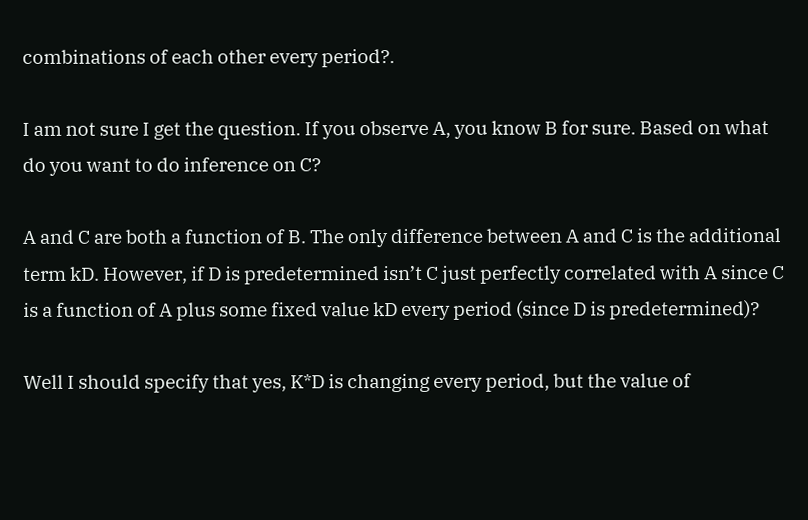combinations of each other every period?.

I am not sure I get the question. If you observe A, you know B for sure. Based on what do you want to do inference on C?

A and C are both a function of B. The only difference between A and C is the additional term kD. However, if D is predetermined isn’t C just perfectly correlated with A since C is a function of A plus some fixed value kD every period (since D is predetermined)?

Well I should specify that yes, K*D is changing every period, but the value of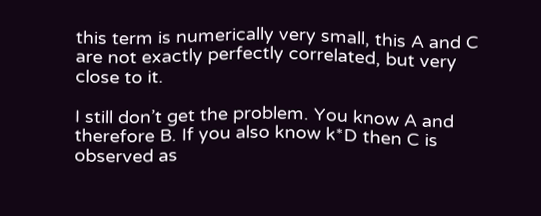this term is numerically very small, this A and C are not exactly perfectly correlated, but very close to it.

I still don’t get the problem. You know A and therefore B. If you also know k*D then C is observed as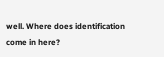well. Where does identification come in here?